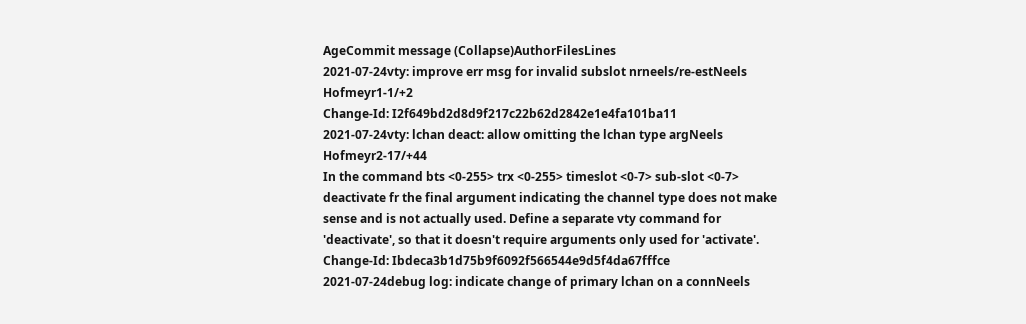AgeCommit message (Collapse)AuthorFilesLines
2021-07-24vty: improve err msg for invalid subslot nrneels/re-estNeels Hofmeyr1-1/+2
Change-Id: I2f649bd2d8d9f217c22b62d2842e1e4fa101ba11
2021-07-24vty: lchan deact: allow omitting the lchan type argNeels Hofmeyr2-17/+44
In the command bts <0-255> trx <0-255> timeslot <0-7> sub-slot <0-7> deactivate fr the final argument indicating the channel type does not make sense and is not actually used. Define a separate vty command for 'deactivate', so that it doesn't require arguments only used for 'activate'. Change-Id: Ibdeca3b1d75b9f6092f566544e9d5f4da67fffce
2021-07-24debug log: indicate change of primary lchan on a connNeels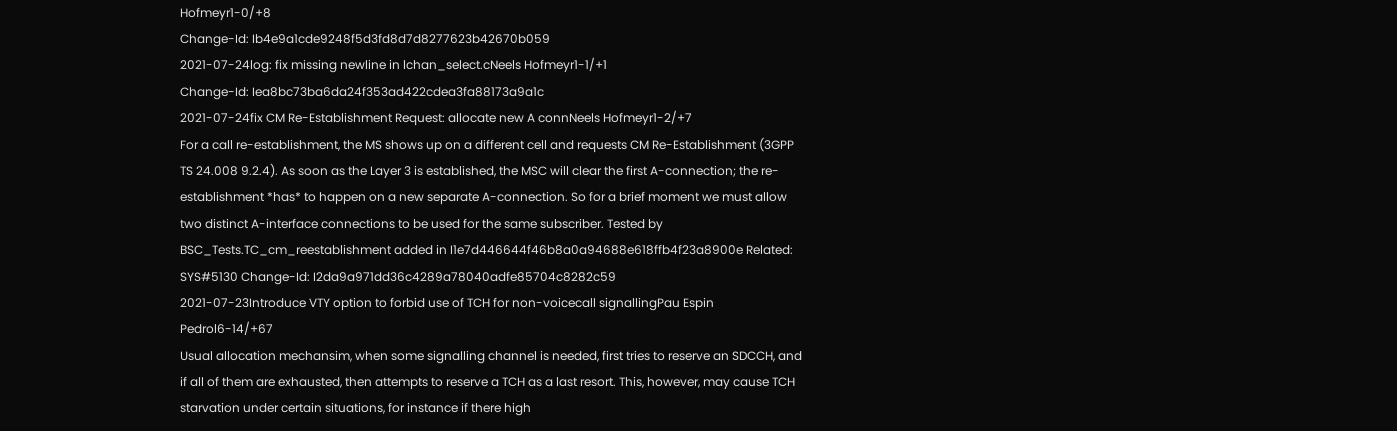Hofmeyr1-0/+8
Change-Id: Ib4e9a1cde9248f5d3fd8d7d8277623b42670b059
2021-07-24log: fix missing newline in lchan_select.cNeels Hofmeyr1-1/+1
Change-Id: Iea8bc73ba6da24f353ad422cdea3fa88173a9a1c
2021-07-24fix CM Re-Establishment Request: allocate new A connNeels Hofmeyr1-2/+7
For a call re-establishment, the MS shows up on a different cell and requests CM Re-Establishment (3GPP TS 24.008 9.2.4). As soon as the Layer 3 is established, the MSC will clear the first A-connection; the re-establishment *has* to happen on a new separate A-connection. So for a brief moment we must allow two distinct A-interface connections to be used for the same subscriber. Tested by BSC_Tests.TC_cm_reestablishment added in I1e7d446644f46b8a0a94688e618ffb4f23a8900e Related: SYS#5130 Change-Id: I2da9a971dd36c4289a78040adfe85704c8282c59
2021-07-23Introduce VTY option to forbid use of TCH for non-voicecall signallingPau Espin Pedrol6-14/+67
Usual allocation mechansim, when some signalling channel is needed, first tries to reserve an SDCCH, and if all of them are exhausted, then attempts to reserve a TCH as a last resort. This, however, may cause TCH starvation under certain situations, for instance if there high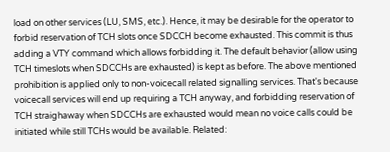load on other services (LU, SMS, etc.). Hence, it may be desirable for the operator to forbid reservation of TCH slots once SDCCH become exhausted. This commit is thus adding a VTY command which allows forbidding it. The default behavior (allow using TCH timeslots when SDCCHs are exhausted) is kept as before. The above mentioned prohibition is applied only to non-voicecall related signalling services. That's because voicecall services will end up requiring a TCH anyway, and forbidding reservation of TCH straighaway when SDCCHs are exhausted would mean no voice calls could be initiated while still TCHs would be available. Related: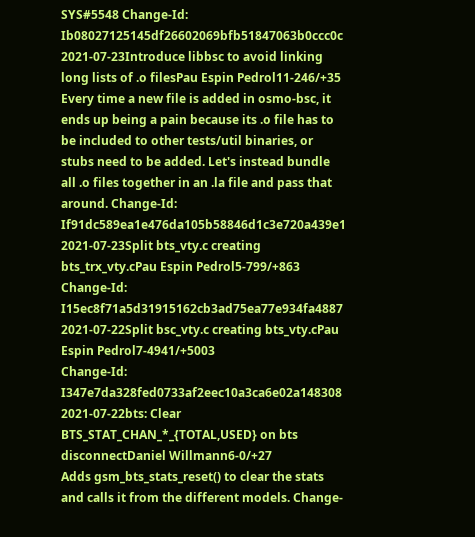SYS#5548 Change-Id: Ib08027125145df26602069bfb51847063b0ccc0c
2021-07-23Introduce libbsc to avoid linking long lists of .o filesPau Espin Pedrol11-246/+35
Every time a new file is added in osmo-bsc, it ends up being a pain because its .o file has to be included to other tests/util binaries, or stubs need to be added. Let's instead bundle all .o files together in an .la file and pass that around. Change-Id: If91dc589ea1e476da105b58846d1c3e720a439e1
2021-07-23Split bts_vty.c creating bts_trx_vty.cPau Espin Pedrol5-799/+863
Change-Id: I15ec8f71a5d31915162cb3ad75ea77e934fa4887
2021-07-22Split bsc_vty.c creating bts_vty.cPau Espin Pedrol7-4941/+5003
Change-Id: I347e7da328fed0733af2eec10a3ca6e02a148308
2021-07-22bts: Clear BTS_STAT_CHAN_*_{TOTAL,USED} on bts disconnectDaniel Willmann6-0/+27
Adds gsm_bts_stats_reset() to clear the stats and calls it from the different models. Change-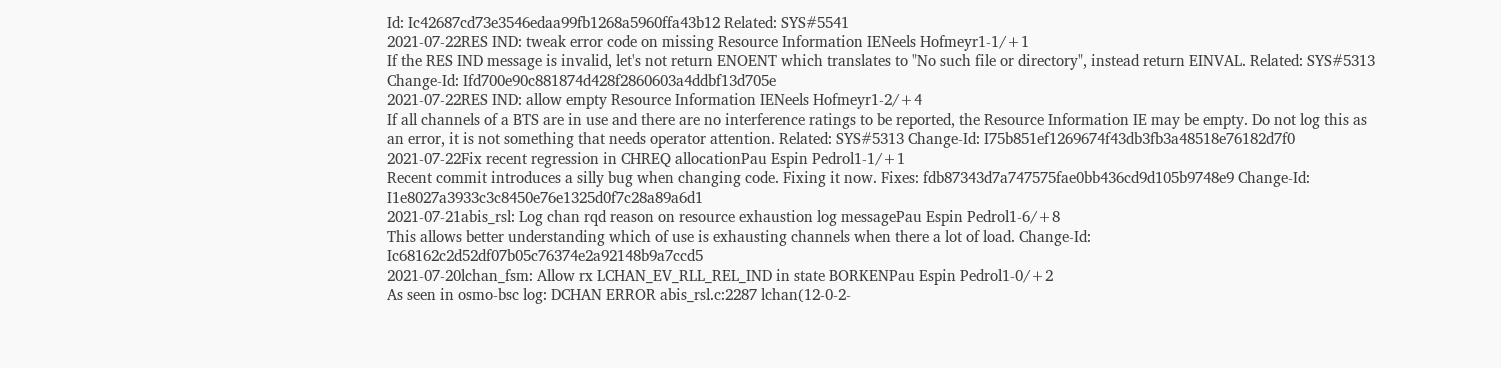Id: Ic42687cd73e3546edaa99fb1268a5960ffa43b12 Related: SYS#5541
2021-07-22RES IND: tweak error code on missing Resource Information IENeels Hofmeyr1-1/+1
If the RES IND message is invalid, let's not return ENOENT which translates to "No such file or directory", instead return EINVAL. Related: SYS#5313 Change-Id: Ifd700e90c881874d428f2860603a4ddbf13d705e
2021-07-22RES IND: allow empty Resource Information IENeels Hofmeyr1-2/+4
If all channels of a BTS are in use and there are no interference ratings to be reported, the Resource Information IE may be empty. Do not log this as an error, it is not something that needs operator attention. Related: SYS#5313 Change-Id: I75b851ef1269674f43db3fb3a48518e76182d7f0
2021-07-22Fix recent regression in CHREQ allocationPau Espin Pedrol1-1/+1
Recent commit introduces a silly bug when changing code. Fixing it now. Fixes: fdb87343d7a747575fae0bb436cd9d105b9748e9 Change-Id: I1e8027a3933c3c8450e76e1325d0f7c28a89a6d1
2021-07-21abis_rsl: Log chan rqd reason on resource exhaustion log messagePau Espin Pedrol1-6/+8
This allows better understanding which of use is exhausting channels when there a lot of load. Change-Id: Ic68162c2d52df07b05c76374e2a92148b9a7ccd5
2021-07-20lchan_fsm: Allow rx LCHAN_EV_RLL_REL_IND in state BORKENPau Espin Pedrol1-0/+2
As seen in osmo-bsc log: DCHAN ERROR abis_rsl.c:2287 lchan(12-0-2-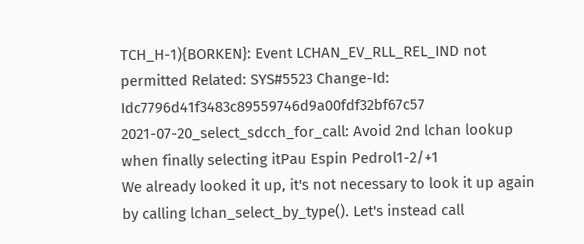TCH_H-1){BORKEN}: Event LCHAN_EV_RLL_REL_IND not permitted Related: SYS#5523 Change-Id: Idc7796d41f3483c89559746d9a00fdf32bf67c57
2021-07-20_select_sdcch_for_call: Avoid 2nd lchan lookup when finally selecting itPau Espin Pedrol1-2/+1
We already looked it up, it's not necessary to look it up again by calling lchan_select_by_type(). Let's instead call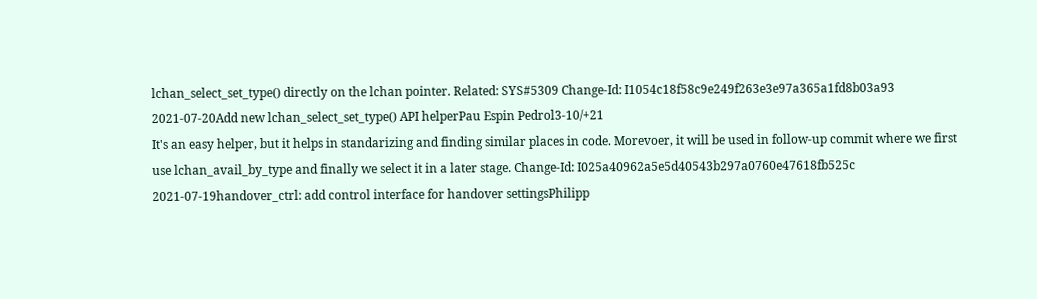lchan_select_set_type() directly on the lchan pointer. Related: SYS#5309 Change-Id: I1054c18f58c9e249f263e3e97a365a1fd8b03a93
2021-07-20Add new lchan_select_set_type() API helperPau Espin Pedrol3-10/+21
It's an easy helper, but it helps in standarizing and finding similar places in code. Morevoer, it will be used in follow-up commit where we first use lchan_avail_by_type and finally we select it in a later stage. Change-Id: I025a40962a5e5d40543b297a0760e47618fb525c
2021-07-19handover_ctrl: add control interface for handover settingsPhilipp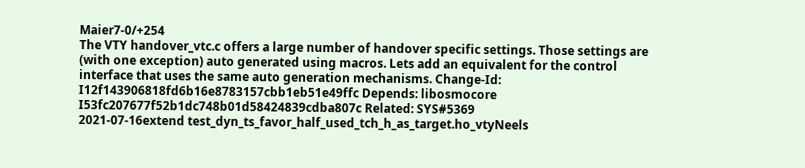Maier7-0/+254
The VTY handover_vtc.c offers a large number of handover specific settings. Those settings are (with one exception) auto generated using macros. Lets add an equivalent for the control interface that uses the same auto generation mechanisms. Change-Id: I12f143906818fd6b16e8783157cbb1eb51e49ffc Depends: libosmocore I53fc207677f52b1dc748b01d58424839cdba807c Related: SYS#5369
2021-07-16extend test_dyn_ts_favor_half_used_tch_h_as_target.ho_vtyNeels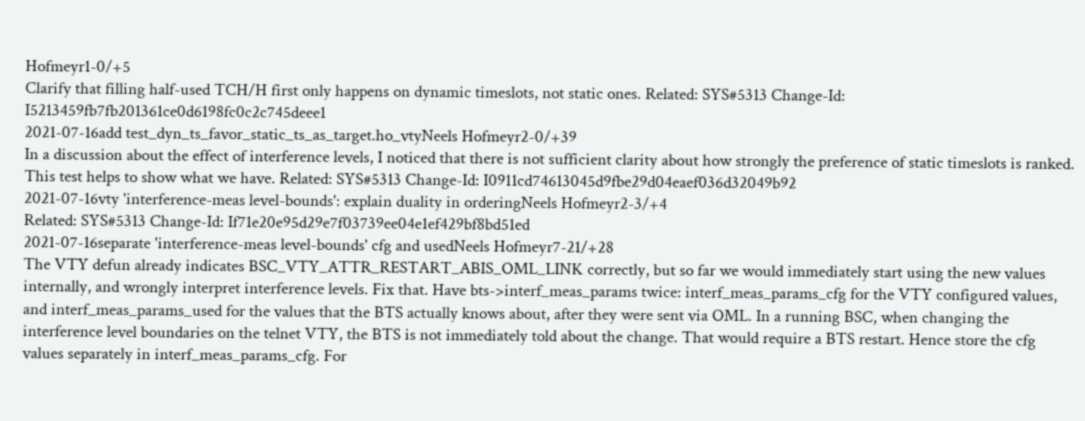Hofmeyr1-0/+5
Clarify that filling half-used TCH/H first only happens on dynamic timeslots, not static ones. Related: SYS#5313 Change-Id: I5213459fb7fb201361ce0d6198fc0c2c745deee1
2021-07-16add test_dyn_ts_favor_static_ts_as_target.ho_vtyNeels Hofmeyr2-0/+39
In a discussion about the effect of interference levels, I noticed that there is not sufficient clarity about how strongly the preference of static timeslots is ranked. This test helps to show what we have. Related: SYS#5313 Change-Id: I0911cd74613045d9fbe29d04eaef036d32049b92
2021-07-16vty 'interference-meas level-bounds': explain duality in orderingNeels Hofmeyr2-3/+4
Related: SYS#5313 Change-Id: If71e20e95d29e7f03739ee04e1ef429bf8bd51ed
2021-07-16separate 'interference-meas level-bounds' cfg and usedNeels Hofmeyr7-21/+28
The VTY defun already indicates BSC_VTY_ATTR_RESTART_ABIS_OML_LINK correctly, but so far we would immediately start using the new values internally, and wrongly interpret interference levels. Fix that. Have bts->interf_meas_params twice: interf_meas_params_cfg for the VTY configured values, and interf_meas_params_used for the values that the BTS actually knows about, after they were sent via OML. In a running BSC, when changing the interference level boundaries on the telnet VTY, the BTS is not immediately told about the change. That would require a BTS restart. Hence store the cfg values separately in interf_meas_params_cfg. For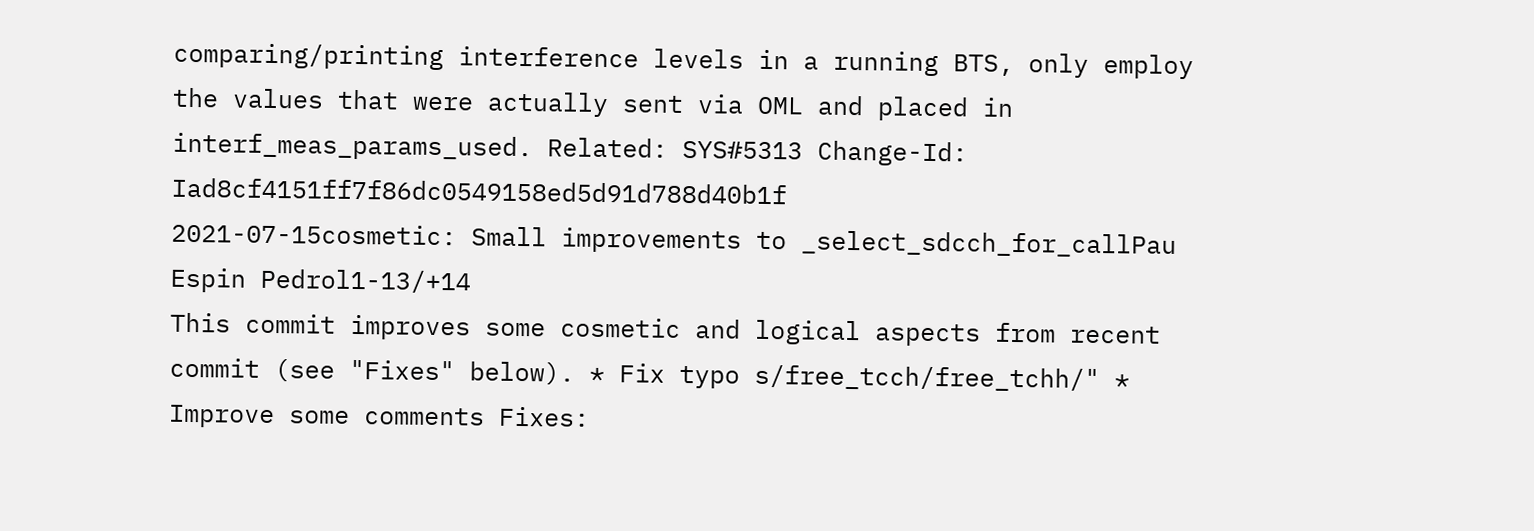comparing/printing interference levels in a running BTS, only employ the values that were actually sent via OML and placed in interf_meas_params_used. Related: SYS#5313 Change-Id: Iad8cf4151ff7f86dc0549158ed5d91d788d40b1f
2021-07-15cosmetic: Small improvements to _select_sdcch_for_callPau Espin Pedrol1-13/+14
This commit improves some cosmetic and logical aspects from recent commit (see "Fixes" below). * Fix typo s/free_tcch/free_tchh/" * Improve some comments Fixes: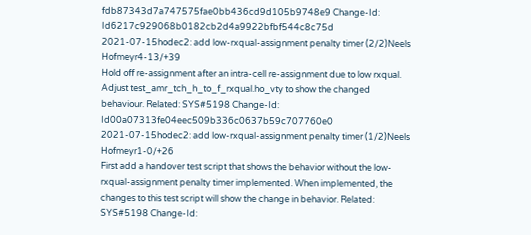fdb87343d7a747575fae0bb436cd9d105b9748e9 Change-Id: Id6217c929068b0182cb2d4a9922bfbf544c8c75d
2021-07-15hodec2: add low-rxqual-assignment penalty timer (2/2)Neels Hofmeyr4-13/+39
Hold off re-assignment after an intra-cell re-assignment due to low rxqual. Adjust test_amr_tch_h_to_f_rxqual.ho_vty to show the changed behaviour. Related: SYS#5198 Change-Id: Id00a07313fe04eec509b336c0637b59c707760e0
2021-07-15hodec2: add low-rxqual-assignment penalty timer (1/2)Neels Hofmeyr1-0/+26
First add a handover test script that shows the behavior without the low-rxqual-assignment penalty timer implemented. When implemented, the changes to this test script will show the change in behavior. Related: SYS#5198 Change-Id: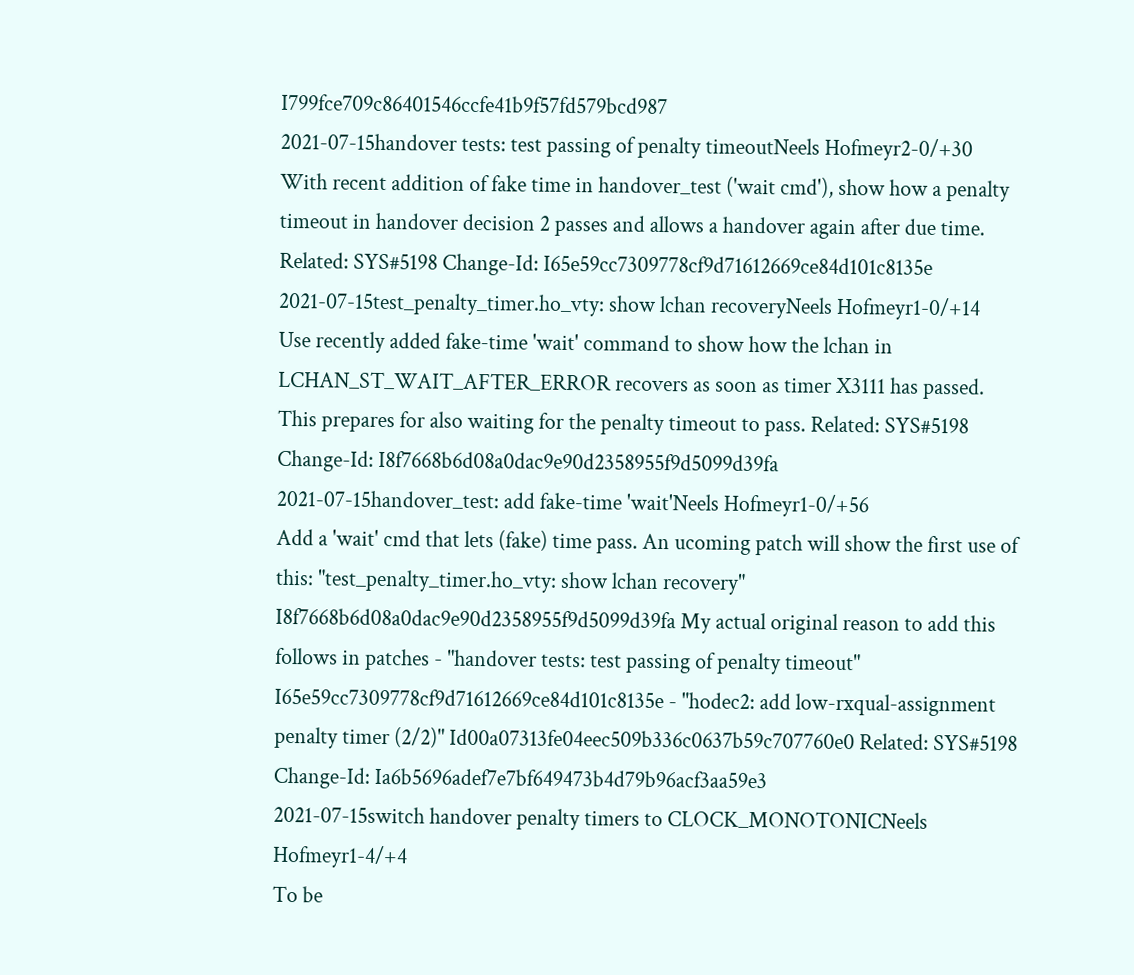I799fce709c86401546ccfe41b9f57fd579bcd987
2021-07-15handover tests: test passing of penalty timeoutNeels Hofmeyr2-0/+30
With recent addition of fake time in handover_test ('wait cmd'), show how a penalty timeout in handover decision 2 passes and allows a handover again after due time. Related: SYS#5198 Change-Id: I65e59cc7309778cf9d71612669ce84d101c8135e
2021-07-15test_penalty_timer.ho_vty: show lchan recoveryNeels Hofmeyr1-0/+14
Use recently added fake-time 'wait' command to show how the lchan in LCHAN_ST_WAIT_AFTER_ERROR recovers as soon as timer X3111 has passed. This prepares for also waiting for the penalty timeout to pass. Related: SYS#5198 Change-Id: I8f7668b6d08a0dac9e90d2358955f9d5099d39fa
2021-07-15handover_test: add fake-time 'wait'Neels Hofmeyr1-0/+56
Add a 'wait' cmd that lets (fake) time pass. An ucoming patch will show the first use of this: "test_penalty_timer.ho_vty: show lchan recovery" I8f7668b6d08a0dac9e90d2358955f9d5099d39fa My actual original reason to add this follows in patches - "handover tests: test passing of penalty timeout" I65e59cc7309778cf9d71612669ce84d101c8135e - "hodec2: add low-rxqual-assignment penalty timer (2/2)" Id00a07313fe04eec509b336c0637b59c707760e0 Related: SYS#5198 Change-Id: Ia6b5696adef7e7bf649473b4d79b96acf3aa59e3
2021-07-15switch handover penalty timers to CLOCK_MONOTONICNeels Hofmeyr1-4/+4
To be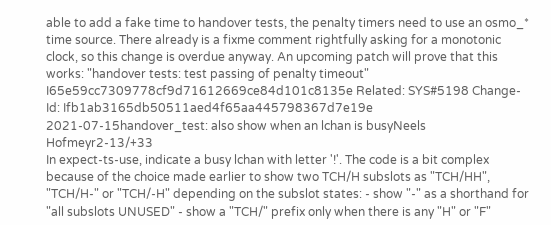able to add a fake time to handover tests, the penalty timers need to use an osmo_* time source. There already is a fixme comment rightfully asking for a monotonic clock, so this change is overdue anyway. An upcoming patch will prove that this works: "handover tests: test passing of penalty timeout" I65e59cc7309778cf9d71612669ce84d101c8135e Related: SYS#5198 Change-Id: Ifb1ab3165db50511aed4f65aa445798367d7e19e
2021-07-15handover_test: also show when an lchan is busyNeels Hofmeyr2-13/+33
In expect-ts-use, indicate a busy lchan with letter '!'. The code is a bit complex because of the choice made earlier to show two TCH/H subslots as "TCH/HH", "TCH/H-" or "TCH/-H" depending on the subslot states: - show "-" as a shorthand for "all subslots UNUSED" - show a "TCH/" prefix only when there is any "H" or "F"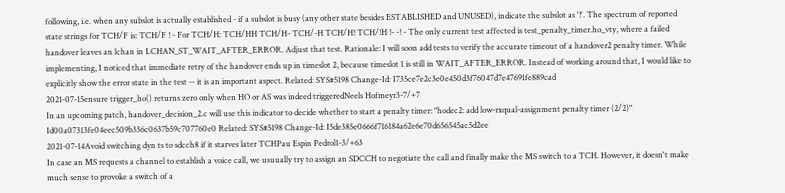following, i.e. when any subslot is actually established - if a subslot is busy (any other state besides ESTABLISHED and UNUSED), indicate the subslot as '!'. The spectrum of reported state strings for TCH/F is: TCH/F ! - For TCH/H: TCH/HH TCH/H- TCH/-H TCH/H! TCH/!H !- -! - The only current test affected is test_penalty_timer.ho_vty, where a failed handover leaves an lchan in LCHAN_ST_WAIT_AFTER_ERROR. Adjust that test. Rationale: I will soon add tests to verify the accurate timeout of a handover2 penalty timer. While implementing, I noticed that immediate retry of the handover ends up in timeslot 2, because timeslot 1 is still in WAIT_AFTER_ERROR. Instead of working around that, I would like to explicitly show the error state in the test -- it is an important aspect. Related: SYS#5198 Change-Id: I735ce7e2c3e0e450d3f76047d7e47691fe889cad
2021-07-15ensure trigger_ho() returns zero only when HO or AS was indeed triggeredNeels Hofmeyr3-7/+7
In an upcoming patch, handover_decision_2.c will use this indicator to decide whether to start a penalty timer: "hodec2: add low-rxqual-assignment penalty timer (2/2)" Id00a07313fe04eec509b336c0637b59c707760e0 Related: SYS#5198 Change-Id: I5de385e0666f716184a62e6e70d656545ac5d2ee
2021-07-14Avoid switching dyn ts to sdcch8 if it starves later TCHPau Espin Pedrol1-3/+63
In case an MS requests a channel to establish a voice call, we usuually try to assign an SDCCH to negotiate the call and finally make the MS switch to a TCH. However, it doesn't make much sense to provoke a switch of a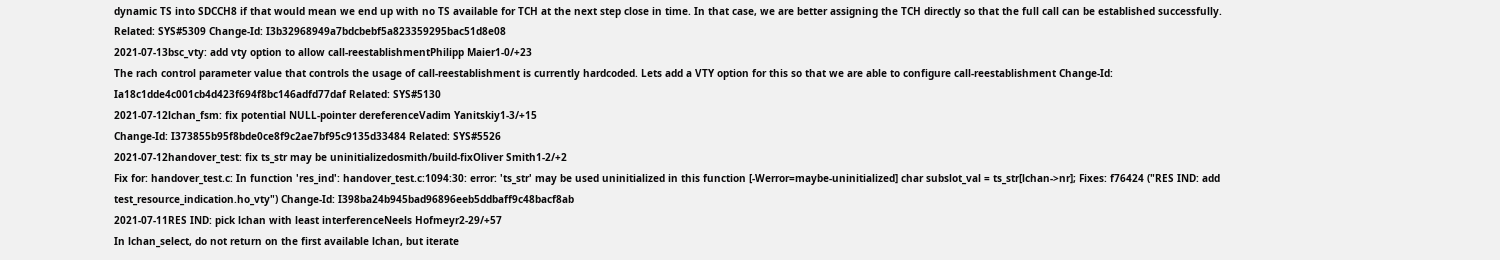dynamic TS into SDCCH8 if that would mean we end up with no TS available for TCH at the next step close in time. In that case, we are better assigning the TCH directly so that the full call can be established successfully. Related: SYS#5309 Change-Id: I3b32968949a7bdcbebf5a823359295bac51d8e08
2021-07-13bsc_vty: add vty option to allow call-reestablishmentPhilipp Maier1-0/+23
The rach control parameter value that controls the usage of call-reestablishment is currently hardcoded. Lets add a VTY option for this so that we are able to configure call-reestablishment Change-Id: Ia18c1dde4c001cb4d423f694f8bc146adfd77daf Related: SYS#5130
2021-07-12lchan_fsm: fix potential NULL-pointer dereferenceVadim Yanitskiy1-3/+15
Change-Id: I373855b95f8bde0ce8f9c2ae7bf95c9135d33484 Related: SYS#5526
2021-07-12handover_test: fix ts_str may be uninitializedosmith/build-fixOliver Smith1-2/+2
Fix for: handover_test.c: In function 'res_ind': handover_test.c:1094:30: error: 'ts_str' may be used uninitialized in this function [-Werror=maybe-uninitialized] char subslot_val = ts_str[lchan->nr]; Fixes: f76424 ("RES IND: add test_resource_indication.ho_vty") Change-Id: I398ba24b945bad96896eeb5ddbaff9c48bacf8ab
2021-07-11RES IND: pick lchan with least interferenceNeels Hofmeyr2-29/+57
In lchan_select, do not return on the first available lchan, but iterate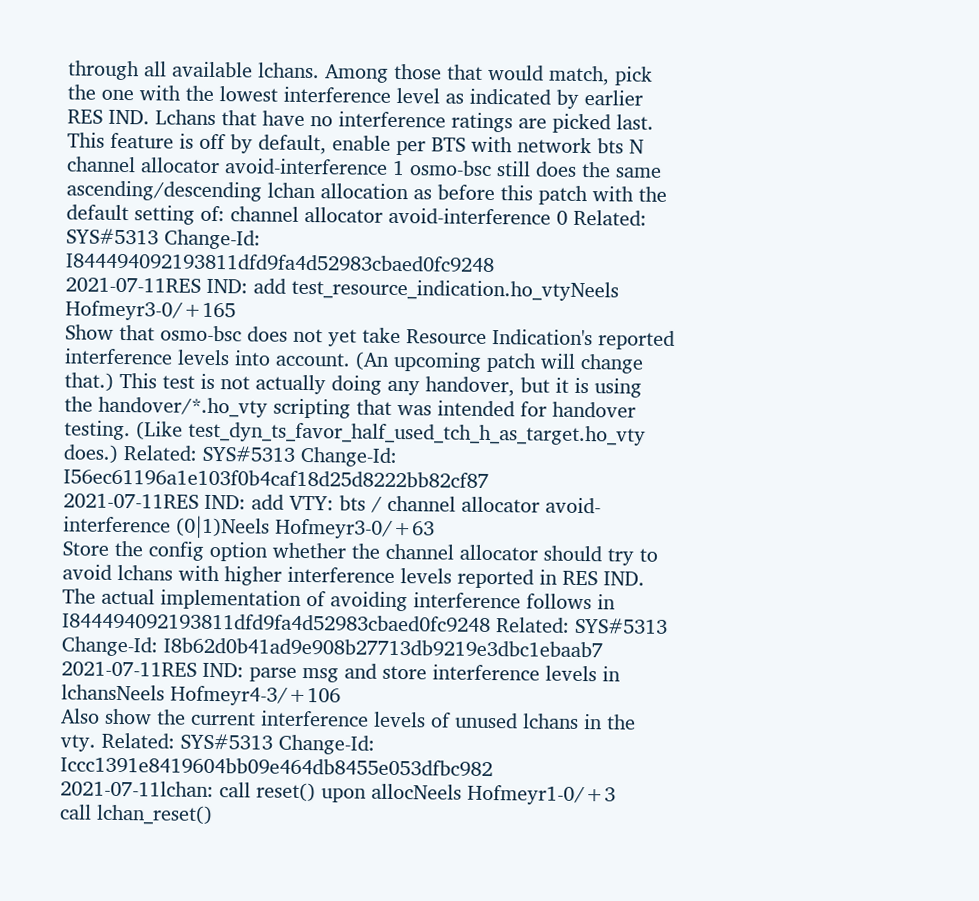through all available lchans. Among those that would match, pick the one with the lowest interference level as indicated by earlier RES IND. Lchans that have no interference ratings are picked last. This feature is off by default, enable per BTS with network bts N channel allocator avoid-interference 1 osmo-bsc still does the same ascending/descending lchan allocation as before this patch with the default setting of: channel allocator avoid-interference 0 Related: SYS#5313 Change-Id: I844494092193811dfd9fa4d52983cbaed0fc9248
2021-07-11RES IND: add test_resource_indication.ho_vtyNeels Hofmeyr3-0/+165
Show that osmo-bsc does not yet take Resource Indication's reported interference levels into account. (An upcoming patch will change that.) This test is not actually doing any handover, but it is using the handover/*.ho_vty scripting that was intended for handover testing. (Like test_dyn_ts_favor_half_used_tch_h_as_target.ho_vty does.) Related: SYS#5313 Change-Id: I56ec61196a1e103f0b4caf18d25d8222bb82cf87
2021-07-11RES IND: add VTY: bts / channel allocator avoid-interference (0|1)Neels Hofmeyr3-0/+63
Store the config option whether the channel allocator should try to avoid lchans with higher interference levels reported in RES IND. The actual implementation of avoiding interference follows in I844494092193811dfd9fa4d52983cbaed0fc9248 Related: SYS#5313 Change-Id: I8b62d0b41ad9e908b27713db9219e3dbc1ebaab7
2021-07-11RES IND: parse msg and store interference levels in lchansNeels Hofmeyr4-3/+106
Also show the current interference levels of unused lchans in the vty. Related: SYS#5313 Change-Id: Iccc1391e8419604bb09e464db8455e053dfbc982
2021-07-11lchan: call reset() upon allocNeels Hofmeyr1-0/+3
call lchan_reset()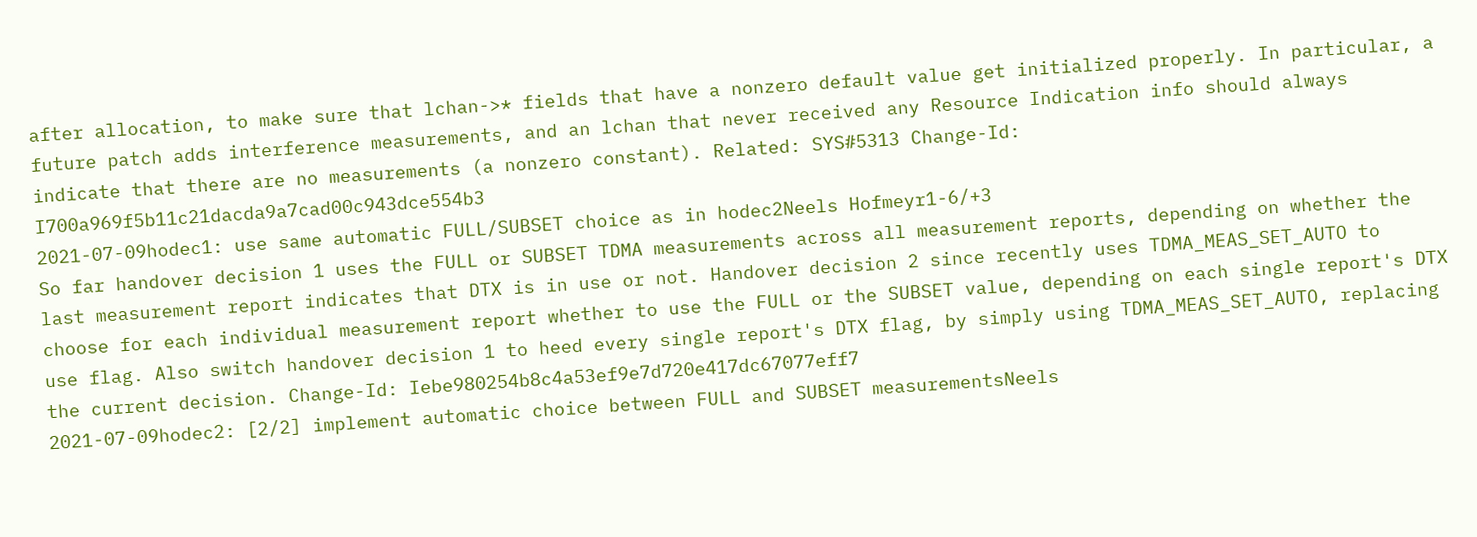after allocation, to make sure that lchan->* fields that have a nonzero default value get initialized properly. In particular, a future patch adds interference measurements, and an lchan that never received any Resource Indication info should always indicate that there are no measurements (a nonzero constant). Related: SYS#5313 Change-Id: I700a969f5b11c21dacda9a7cad00c943dce554b3
2021-07-09hodec1: use same automatic FULL/SUBSET choice as in hodec2Neels Hofmeyr1-6/+3
So far handover decision 1 uses the FULL or SUBSET TDMA measurements across all measurement reports, depending on whether the last measurement report indicates that DTX is in use or not. Handover decision 2 since recently uses TDMA_MEAS_SET_AUTO to choose for each individual measurement report whether to use the FULL or the SUBSET value, depending on each single report's DTX use flag. Also switch handover decision 1 to heed every single report's DTX flag, by simply using TDMA_MEAS_SET_AUTO, replacing the current decision. Change-Id: Iebe980254b8c4a53ef9e7d720e417dc67077eff7
2021-07-09hodec2: [2/2] implement automatic choice between FULL and SUBSET measurementsNeels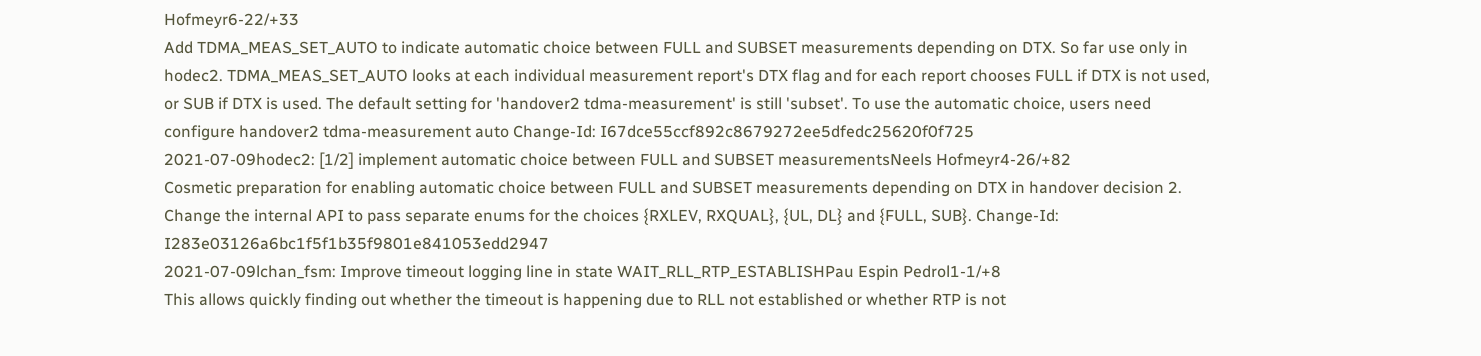Hofmeyr6-22/+33
Add TDMA_MEAS_SET_AUTO to indicate automatic choice between FULL and SUBSET measurements depending on DTX. So far use only in hodec2. TDMA_MEAS_SET_AUTO looks at each individual measurement report's DTX flag and for each report chooses FULL if DTX is not used, or SUB if DTX is used. The default setting for 'handover2 tdma-measurement' is still 'subset'. To use the automatic choice, users need configure handover2 tdma-measurement auto Change-Id: I67dce55ccf892c8679272ee5dfedc25620f0f725
2021-07-09hodec2: [1/2] implement automatic choice between FULL and SUBSET measurementsNeels Hofmeyr4-26/+82
Cosmetic preparation for enabling automatic choice between FULL and SUBSET measurements depending on DTX in handover decision 2. Change the internal API to pass separate enums for the choices {RXLEV, RXQUAL}, {UL, DL} and {FULL, SUB}. Change-Id: I283e03126a6bc1f5f1b35f9801e841053edd2947
2021-07-09lchan_fsm: Improve timeout logging line in state WAIT_RLL_RTP_ESTABLISHPau Espin Pedrol1-1/+8
This allows quickly finding out whether the timeout is happening due to RLL not established or whether RTP is not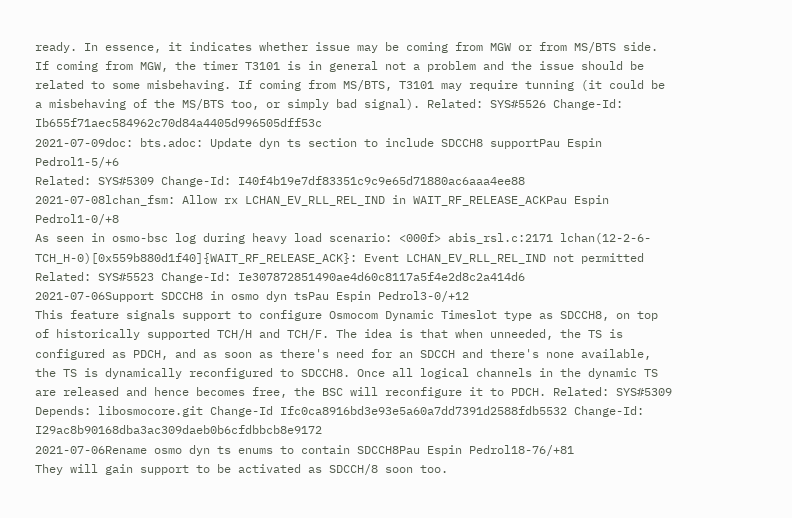ready. In essence, it indicates whether issue may be coming from MGW or from MS/BTS side. If coming from MGW, the timer T3101 is in general not a problem and the issue should be related to some misbehaving. If coming from MS/BTS, T3101 may require tunning (it could be a misbehaving of the MS/BTS too, or simply bad signal). Related: SYS#5526 Change-Id: Ib655f71aec584962c70d84a4405d996505dff53c
2021-07-09doc: bts.adoc: Update dyn ts section to include SDCCH8 supportPau Espin Pedrol1-5/+6
Related: SYS#5309 Change-Id: I40f4b19e7df83351c9c9e65d71880ac6aaa4ee88
2021-07-08lchan_fsm: Allow rx LCHAN_EV_RLL_REL_IND in WAIT_RF_RELEASE_ACKPau Espin Pedrol1-0/+8
As seen in osmo-bsc log during heavy load scenario: <000f> abis_rsl.c:2171 lchan(12-2-6-TCH_H-0)[0x559b880d1f40]{WAIT_RF_RELEASE_ACK}: Event LCHAN_EV_RLL_REL_IND not permitted Related: SYS#5523 Change-Id: Ie307872851490ae4d60c8117a5f4e2d8c2a414d6
2021-07-06Support SDCCH8 in osmo dyn tsPau Espin Pedrol3-0/+12
This feature signals support to configure Osmocom Dynamic Timeslot type as SDCCH8, on top of historically supported TCH/H and TCH/F. The idea is that when unneeded, the TS is configured as PDCH, and as soon as there's need for an SDCCH and there's none available, the TS is dynamically reconfigured to SDCCH8. Once all logical channels in the dynamic TS are released and hence becomes free, the BSC will reconfigure it to PDCH. Related: SYS#5309 Depends: libosmocore.git Change-Id Ifc0ca8916bd3e93e5a60a7dd7391d2588fdb5532 Change-Id: I29ac8b90168dba3ac309daeb0b6cfdbbcb8e9172
2021-07-06Rename osmo dyn ts enums to contain SDCCH8Pau Espin Pedrol18-76/+81
They will gain support to be activated as SDCCH/8 soon too.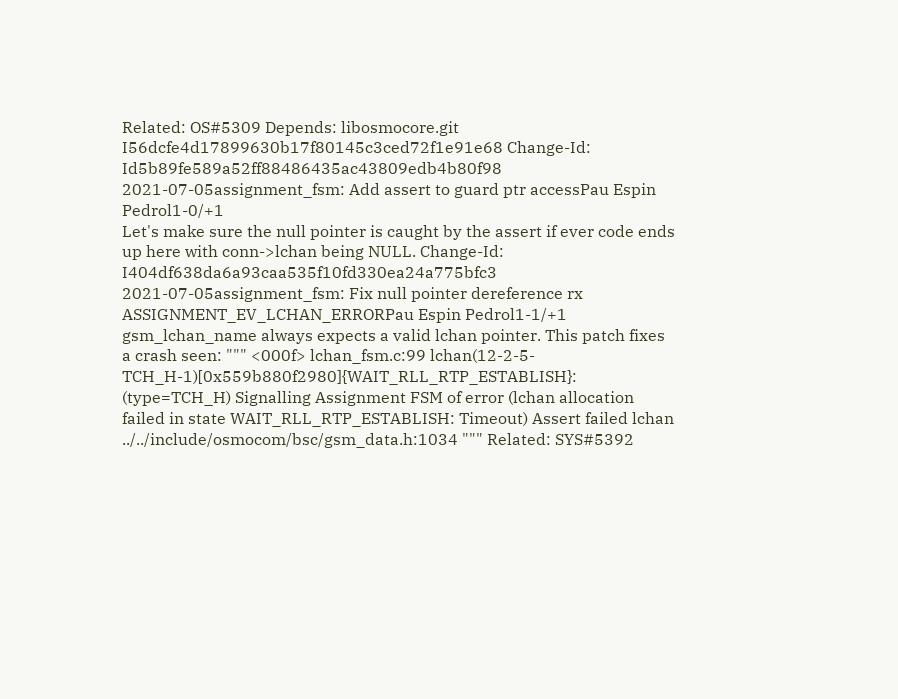Related: OS#5309 Depends: libosmocore.git I56dcfe4d17899630b17f80145c3ced72f1e91e68 Change-Id: Id5b89fe589a52ff88486435ac43809edb4b80f98
2021-07-05assignment_fsm: Add assert to guard ptr accessPau Espin Pedrol1-0/+1
Let's make sure the null pointer is caught by the assert if ever code ends up here with conn->lchan being NULL. Change-Id: I404df638da6a93caa535f10fd330ea24a775bfc3
2021-07-05assignment_fsm: Fix null pointer dereference rx ASSIGNMENT_EV_LCHAN_ERRORPau Espin Pedrol1-1/+1
gsm_lchan_name always expects a valid lchan pointer. This patch fixes a crash seen: """ <000f> lchan_fsm.c:99 lchan(12-2-5-TCH_H-1)[0x559b880f2980]{WAIT_RLL_RTP_ESTABLISH}: (type=TCH_H) Signalling Assignment FSM of error (lchan allocation failed in state WAIT_RLL_RTP_ESTABLISH: Timeout) Assert failed lchan ../../include/osmocom/bsc/gsm_data.h:1034 """ Related: SYS#5392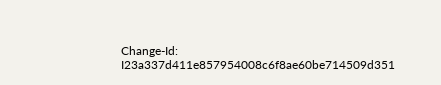Change-Id: I23a337d411e857954008c6f8ae60be714509d351